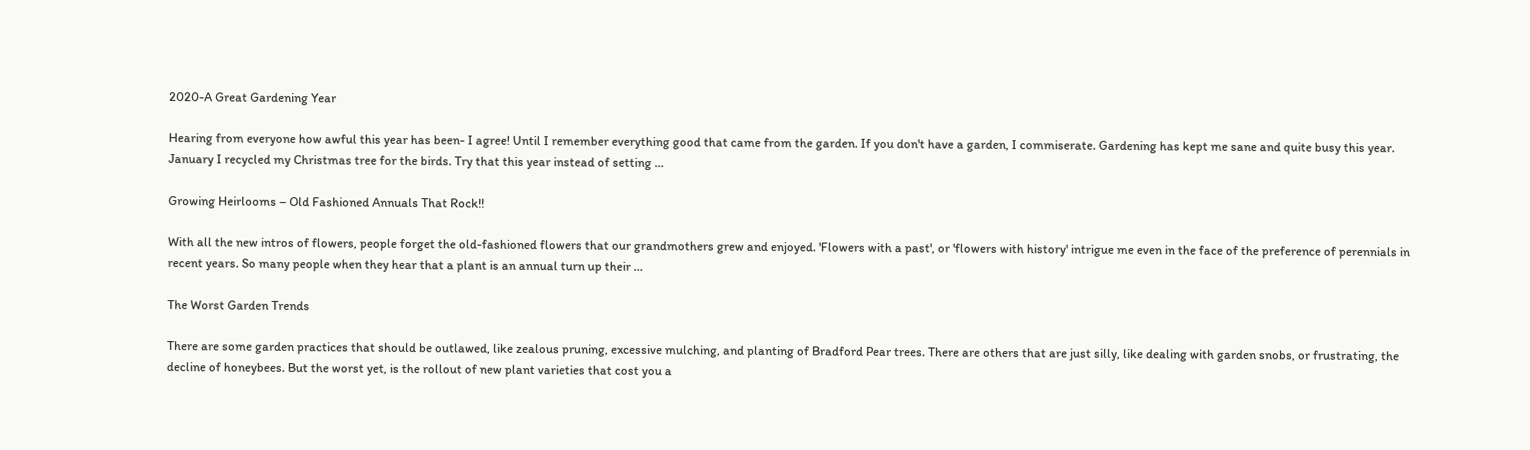2020-A Great Gardening Year

Hearing from everyone how awful this year has been- I agree! Until I remember everything good that came from the garden. If you don't have a garden, I commiserate. Gardening has kept me sane and quite busy this year. January I recycled my Christmas tree for the birds. Try that this year instead of setting …

Growing Heirlooms – Old Fashioned Annuals That Rock!!

With all the new intros of flowers, people forget the old-fashioned flowers that our grandmothers grew and enjoyed. 'Flowers with a past', or 'flowers with history' intrigue me even in the face of the preference of perennials in recent years. So many people when they hear that a plant is an annual turn up their …

The Worst Garden Trends

There are some garden practices that should be outlawed, like zealous pruning, excessive mulching, and planting of Bradford Pear trees. There are others that are just silly, like dealing with garden snobs, or frustrating, the decline of honeybees. But the worst yet, is the rollout of new plant varieties that cost you a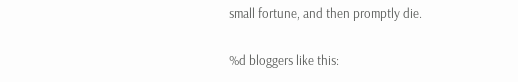small fortune, and then promptly die.

%d bloggers like this: